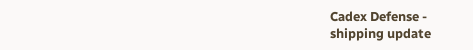Cadex Defense -
shipping update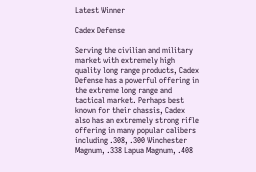Latest Winner

Cadex Defense

Serving the civilian and military market with extremely high quality long range products, Cadex Defense has a powerful offering in the extreme long range and tactical market. Perhaps best known for their chassis, Cadex also has an extremely strong rifle offering in many popular calibers including .308, .300 Winchester Magnum, .338 Lapua Magnum, .408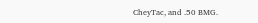CheyTac, and .50 BMG.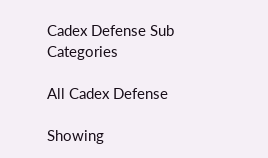Cadex Defense Sub Categories

All Cadex Defense

Showing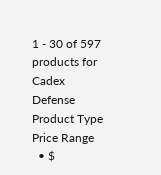1 - 30 of 597 products for Cadex Defense
Product Type
Price Range
  • $